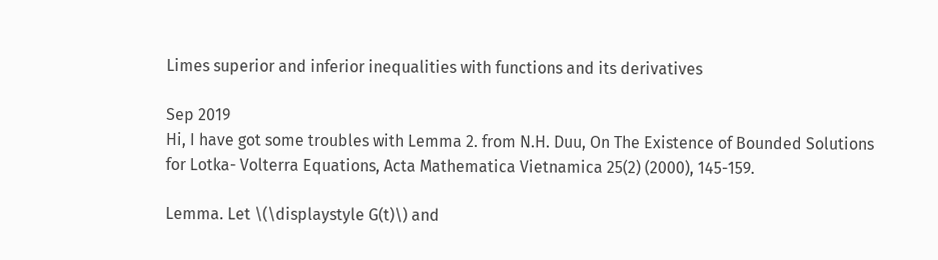Limes superior and inferior inequalities with functions and its derivatives

Sep 2019
Hi, I have got some troubles with Lemma 2. from N.H. Duu, On The Existence of Bounded Solutions for Lotka- Volterra Equations, Acta Mathematica Vietnamica 25(2) (2000), 145-159.

Lemma. Let \(\displaystyle G(t)\) and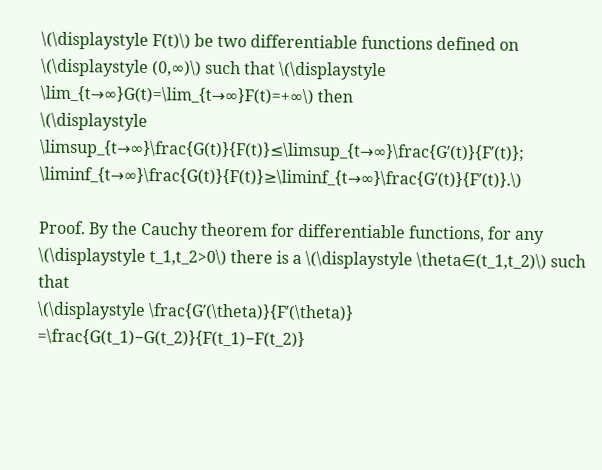\(\displaystyle F(t)\) be two differentiable functions defined on \(\displaystyle (0,∞)\) such that \(\displaystyle \lim_{t→∞}G(t)=\lim_{t→∞}F(t)=+∞\) then
\(\displaystyle \limsup_{t→∞}\frac{G(t)}{F(t)}≤\limsup_{t→∞}\frac{G′(t)}{F′(t)}; \liminf_{t→∞}\frac{G(t)}{F(t)}≥\liminf_{t→∞}\frac{G′(t)}{F′(t)}.\)

Proof. By the Cauchy theorem for differentiable functions, for any \(\displaystyle t_1,t_2>0\) there is a \(\displaystyle \theta∈(t_1,t_2)\) such that
\(\displaystyle \frac{G′(\theta)}{F′(\theta)} =\frac{G(t_1)−G(t_2)}{F(t_1)−F(t_2)}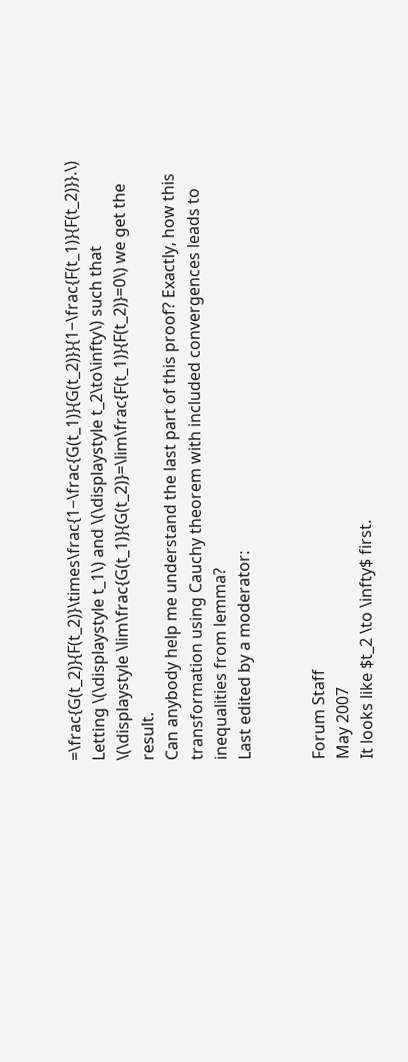=\frac{G(t_2)}{F(t_2)}\times\frac{1−\frac{G(t_1)}{G(t_2)}}{1−\frac{F(t_1)}{F(t_2)}}.\)
Letting \(\displaystyle t_1\) and \(\displaystyle t_2\to\infty\) such that \(\displaystyle \lim\frac{G(t_1)}{G(t_2)}=\lim\frac{F(t_1)}{F(t_2)}=0\) we get the result.
Can anybody help me understand the last part of this proof? Exactly, how this transformation using Cauchy theorem with included convergences leads to inequalities from lemma?
Last edited by a moderator:


Forum Staff
May 2007
It looks like $t_2 \to \infty$ first.